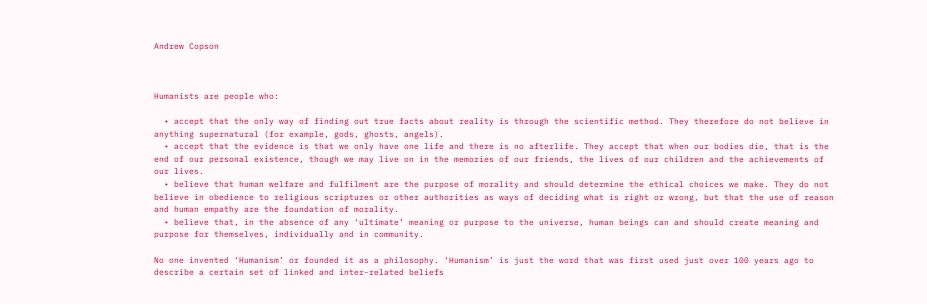Andrew Copson



Humanists are people who:

  • accept that the only way of finding out true facts about reality is through the scientific method. They therefore do not believe in anything supernatural (for example, gods, ghosts, angels).
  • accept that the evidence is that we only have one life and there is no afterlife. They accept that when our bodies die, that is the end of our personal existence, though we may live on in the memories of our friends, the lives of our children and the achievements of our lives.
  • believe that human welfare and fulfilment are the purpose of morality and should determine the ethical choices we make. They do not believe in obedience to religious scriptures or other authorities as ways of deciding what is right or wrong, but that the use of reason and human empathy are the foundation of morality.
  • believe that, in the absence of any ‘ultimate’ meaning or purpose to the universe, human beings can and should create meaning and purpose for themselves, individually and in community.

No one invented ‘Humanism’ or founded it as a philosophy. ‘Humanism’ is just the word that was first used just over 100 years ago to describe a certain set of linked and inter-related beliefs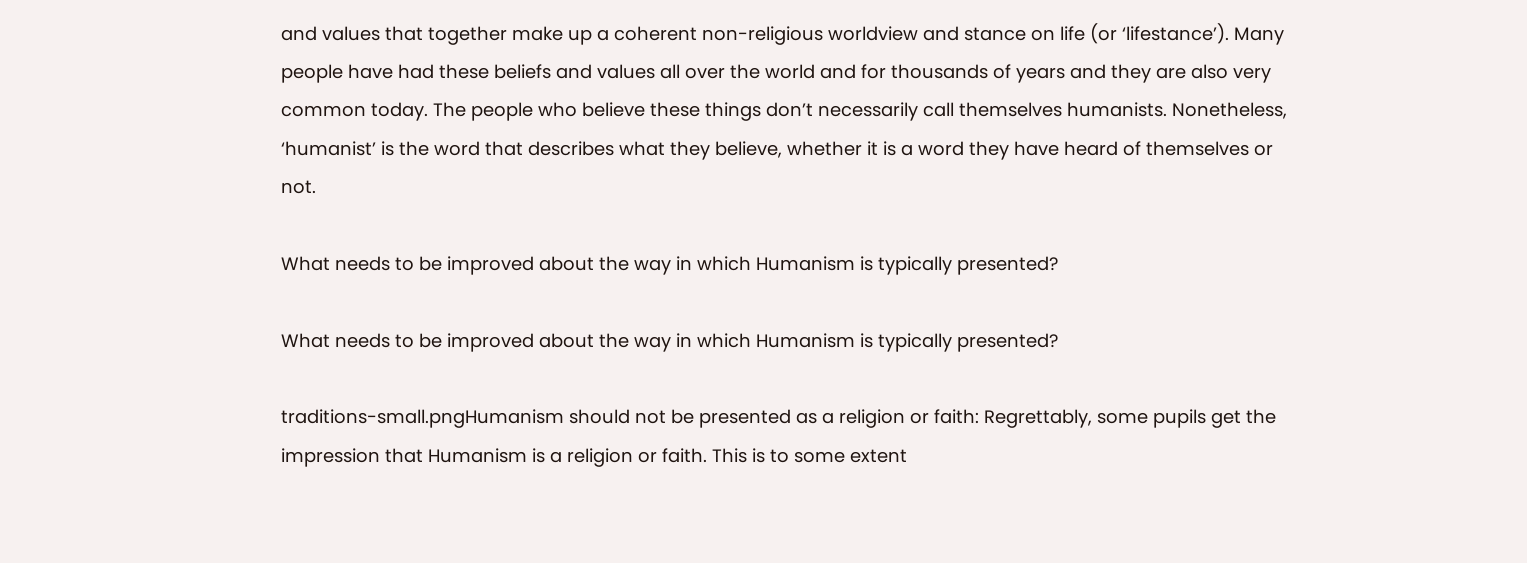and values that together make up a coherent non-religious worldview and stance on life (or ‘lifestance’). Many people have had these beliefs and values all over the world and for thousands of years and they are also very common today. The people who believe these things don’t necessarily call themselves humanists. Nonetheless, ‘humanist’ is the word that describes what they believe, whether it is a word they have heard of themselves or not.

What needs to be improved about the way in which Humanism is typically presented?

What needs to be improved about the way in which Humanism is typically presented?

traditions-small.pngHumanism should not be presented as a religion or faith: Regrettably, some pupils get the impression that Humanism is a religion or faith. This is to some extent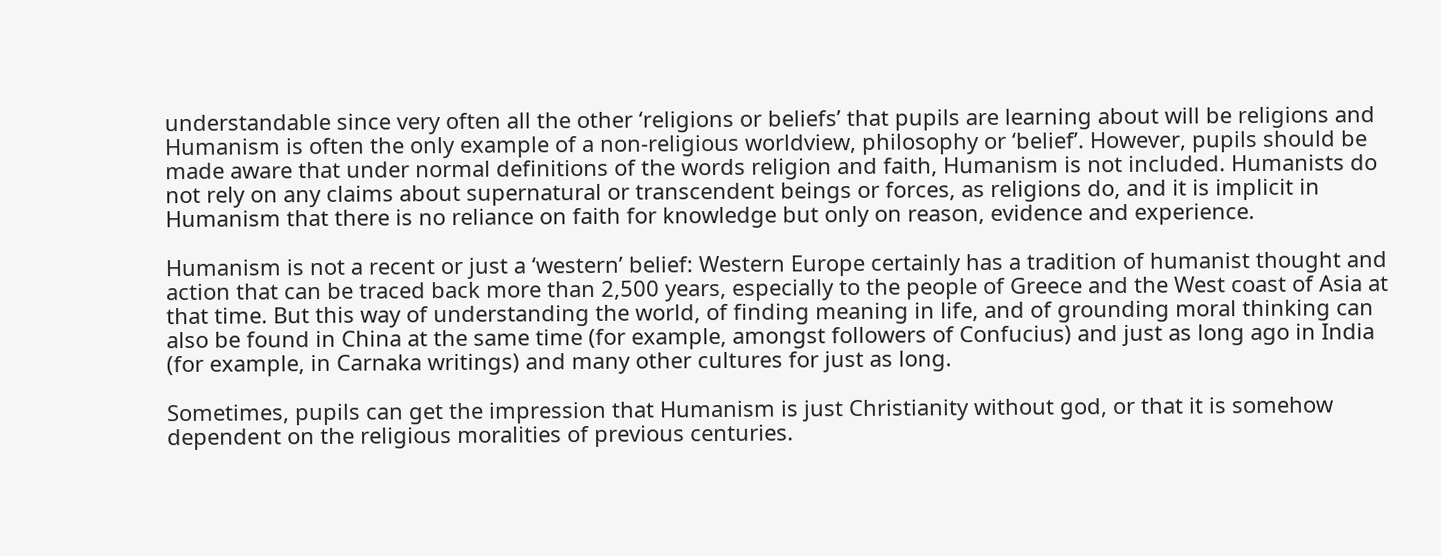understandable since very often all the other ‘religions or beliefs’ that pupils are learning about will be religions and Humanism is often the only example of a non-religious worldview, philosophy or ‘belief’. However, pupils should be made aware that under normal definitions of the words religion and faith, Humanism is not included. Humanists do not rely on any claims about supernatural or transcendent beings or forces, as religions do, and it is implicit in Humanism that there is no reliance on faith for knowledge but only on reason, evidence and experience.

Humanism is not a recent or just a ‘western’ belief: Western Europe certainly has a tradition of humanist thought and action that can be traced back more than 2,500 years, especially to the people of Greece and the West coast of Asia at that time. But this way of understanding the world, of finding meaning in life, and of grounding moral thinking can also be found in China at the same time (for example, amongst followers of Confucius) and just as long ago in India (for example, in Carnaka writings) and many other cultures for just as long.

Sometimes, pupils can get the impression that Humanism is just Christianity without god, or that it is somehow dependent on the religious moralities of previous centuries.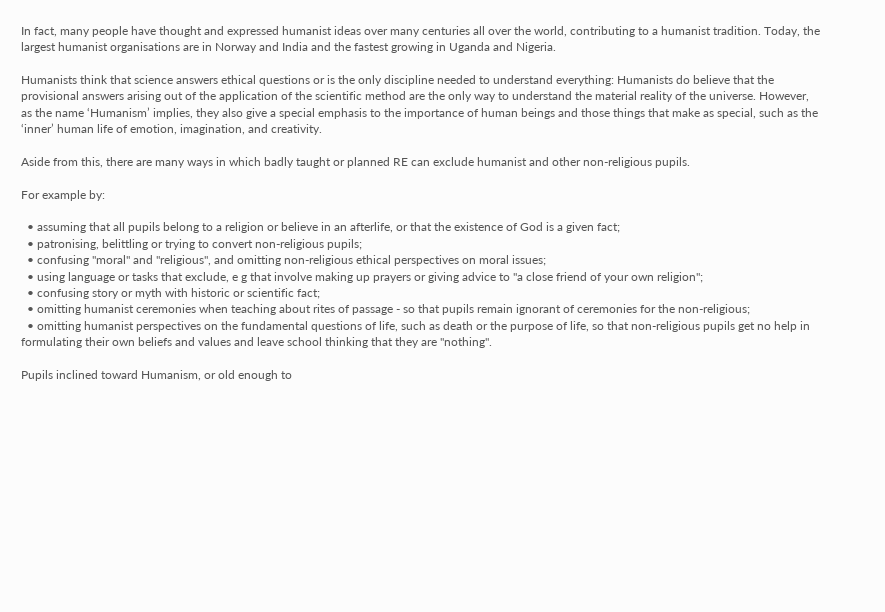In fact, many people have thought and expressed humanist ideas over many centuries all over the world, contributing to a humanist tradition. Today, the largest humanist organisations are in Norway and India and the fastest growing in Uganda and Nigeria.

Humanists think that science answers ethical questions or is the only discipline needed to understand everything: Humanists do believe that the provisional answers arising out of the application of the scientific method are the only way to understand the material reality of the universe. However, as the name ‘Humanism’ implies, they also give a special emphasis to the importance of human beings and those things that make as special, such as the ‘inner’ human life of emotion, imagination, and creativity.

Aside from this, there are many ways in which badly taught or planned RE can exclude humanist and other non-religious pupils.

For example by:

  • assuming that all pupils belong to a religion or believe in an afterlife, or that the existence of God is a given fact;
  • patronising, belittling or trying to convert non-religious pupils;
  • confusing "moral" and "religious", and omitting non-religious ethical perspectives on moral issues;
  • using language or tasks that exclude, e g that involve making up prayers or giving advice to "a close friend of your own religion";
  • confusing story or myth with historic or scientific fact;
  • omitting humanist ceremonies when teaching about rites of passage - so that pupils remain ignorant of ceremonies for the non-religious;
  • omitting humanist perspectives on the fundamental questions of life, such as death or the purpose of life, so that non-religious pupils get no help in formulating their own beliefs and values and leave school thinking that they are "nothing".

Pupils inclined toward Humanism, or old enough to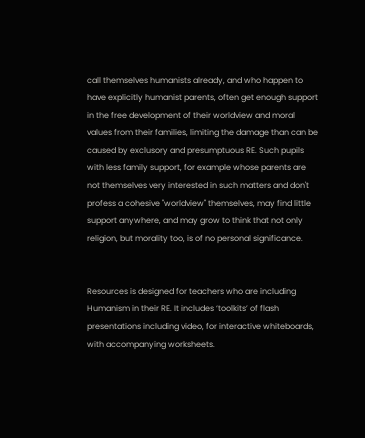call themselves humanists already, and who happen to have explicitly humanist parents, often get enough support in the free development of their worldview and moral values from their families, limiting the damage than can be caused by exclusory and presumptuous RE. Such pupils with less family support, for example whose parents are not themselves very interested in such matters and don't profess a cohesive "worldview" themselves, may find little support anywhere, and may grow to think that not only religion, but morality too, is of no personal significance.


Resources is designed for teachers who are including Humanism in their RE. It includes ‘toolkits’ of flash presentations including video, for interactive whiteboards, with accompanying worksheets.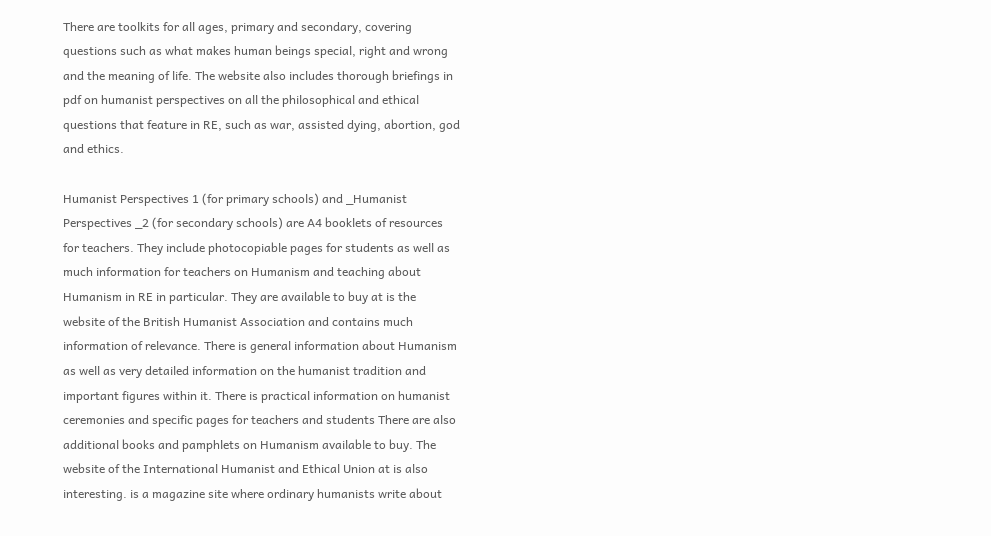There are toolkits for all ages, primary and secondary, covering questions such as what makes human beings special, right and wrong and the meaning of life. The website also includes thorough briefings in pdf on humanist perspectives on all the philosophical and ethical questions that feature in RE, such as war, assisted dying, abortion, god and ethics.

Humanist Perspectives 1 (for primary schools) and _Humanist Perspectives _2 (for secondary schools) are A4 booklets of resources for teachers. They include photocopiable pages for students as well as much information for teachers on Humanism and teaching about Humanism in RE in particular. They are available to buy at is the website of the British Humanist Association and contains much information of relevance. There is general information about Humanism as well as very detailed information on the humanist tradition and important figures within it. There is practical information on humanist ceremonies and specific pages for teachers and students There are also additional books and pamphlets on Humanism available to buy. The website of the International Humanist and Ethical Union at is also interesting. is a magazine site where ordinary humanists write about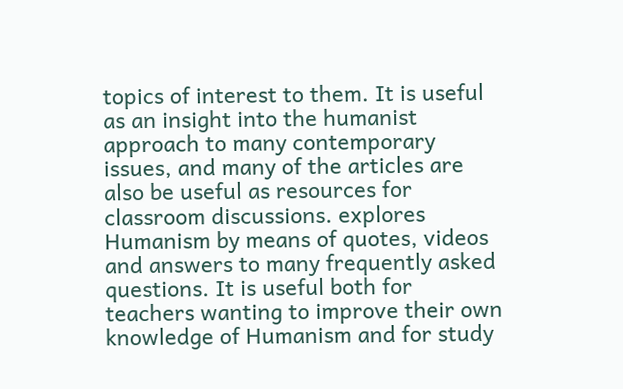topics of interest to them. It is useful as an insight into the humanist approach to many contemporary issues, and many of the articles are also be useful as resources for classroom discussions. explores Humanism by means of quotes, videos and answers to many frequently asked questions. It is useful both for teachers wanting to improve their own knowledge of Humanism and for study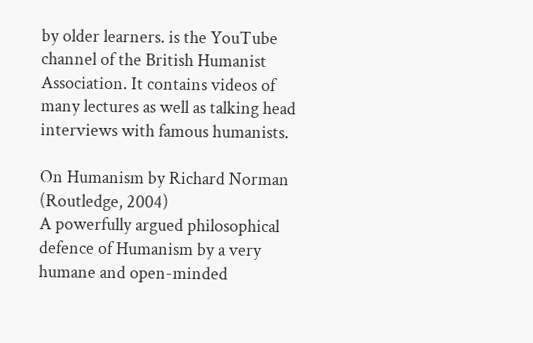by older learners. is the YouTube channel of the British Humanist Association. It contains videos of many lectures as well as talking head interviews with famous humanists.

On Humanism by Richard Norman (Routledge, 2004)
A powerfully argued philosophical defence of Humanism by a very humane and open-minded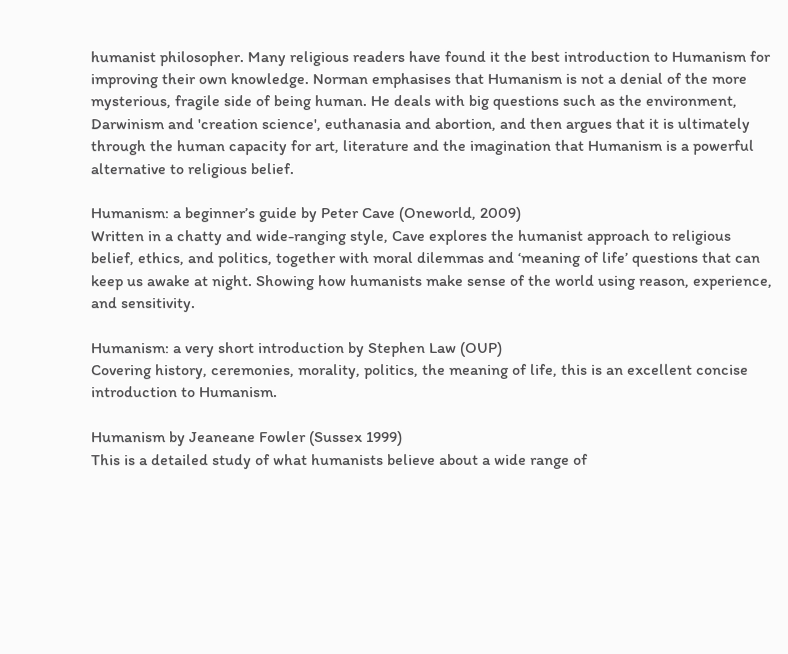humanist philosopher. Many religious readers have found it the best introduction to Humanism for improving their own knowledge. Norman emphasises that Humanism is not a denial of the more mysterious, fragile side of being human. He deals with big questions such as the environment, Darwinism and 'creation science', euthanasia and abortion, and then argues that it is ultimately through the human capacity for art, literature and the imagination that Humanism is a powerful alternative to religious belief.

Humanism: a beginner’s guide by Peter Cave (Oneworld, 2009)
Written in a chatty and wide-ranging style, Cave explores the humanist approach to religious belief, ethics, and politics, together with moral dilemmas and ‘meaning of life’ questions that can keep us awake at night. Showing how humanists make sense of the world using reason, experience, and sensitivity.

Humanism: a very short introduction by Stephen Law (OUP)
Covering history, ceremonies, morality, politics, the meaning of life, this is an excellent concise introduction to Humanism.

Humanism by Jeaneane Fowler (Sussex 1999)
This is a detailed study of what humanists believe about a wide range of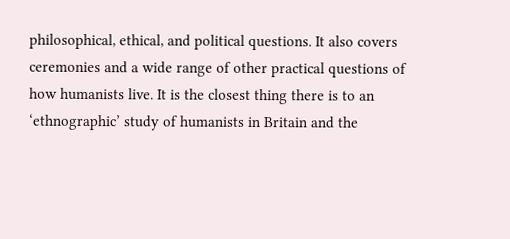philosophical, ethical, and political questions. It also covers ceremonies and a wide range of other practical questions of how humanists live. It is the closest thing there is to an ‘ethnographic’ study of humanists in Britain and the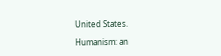United States.

Humanism: an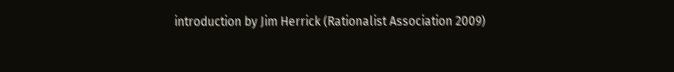introduction by Jim Herrick (Rationalist Association 2009)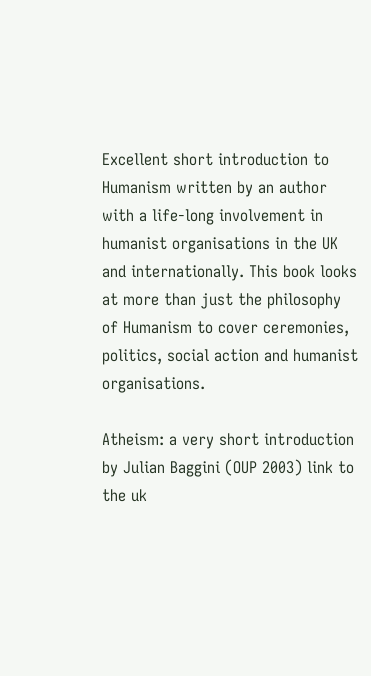Excellent short introduction to Humanism written by an author with a life-long involvement in humanist organisations in the UK and internationally. This book looks at more than just the philosophy of Humanism to cover ceremonies, politics, social action and humanist organisations.

Atheism: a very short introduction by Julian Baggini (OUP 2003) link to the uk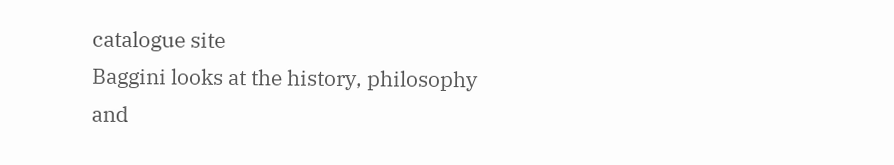catalogue site
Baggini looks at the history, philosophy and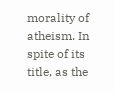morality of atheism. In spite of its title, as the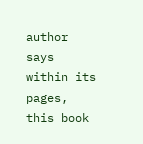author says within its pages, this book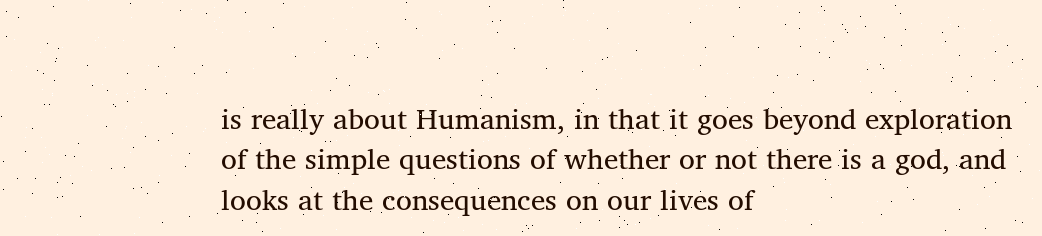is really about Humanism, in that it goes beyond exploration of the simple questions of whether or not there is a god, and looks at the consequences on our lives of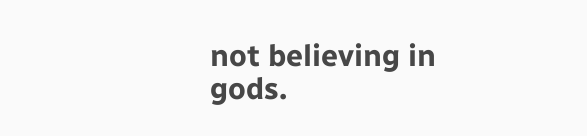not believing in gods.